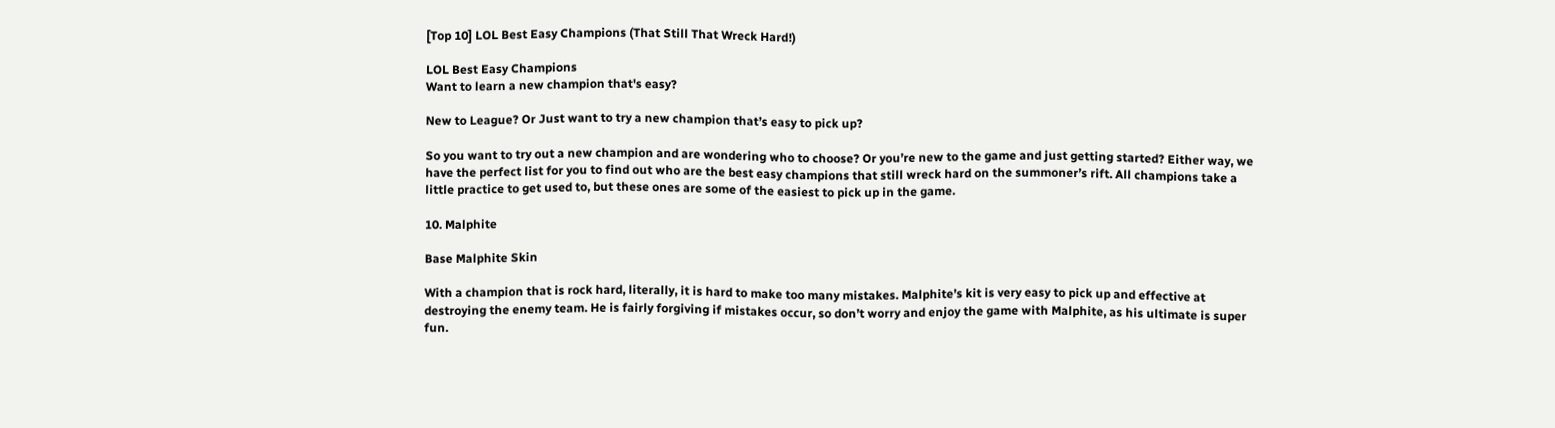[Top 10] LOL Best Easy Champions (That Still That Wreck Hard!)

LOL Best Easy Champions
Want to learn a new champion that's easy?

New to League? Or Just want to try a new champion that’s easy to pick up?

So you want to try out a new champion and are wondering who to choose? Or you’re new to the game and just getting started? Either way, we have the perfect list for you to find out who are the best easy champions that still wreck hard on the summoner’s rift. All champions take a little practice to get used to, but these ones are some of the easiest to pick up in the game.

10. Malphite

Base Malphite Skin

With a champion that is rock hard, literally, it is hard to make too many mistakes. Malphite’s kit is very easy to pick up and effective at destroying the enemy team. He is fairly forgiving if mistakes occur, so don’t worry and enjoy the game with Malphite, as his ultimate is super fun.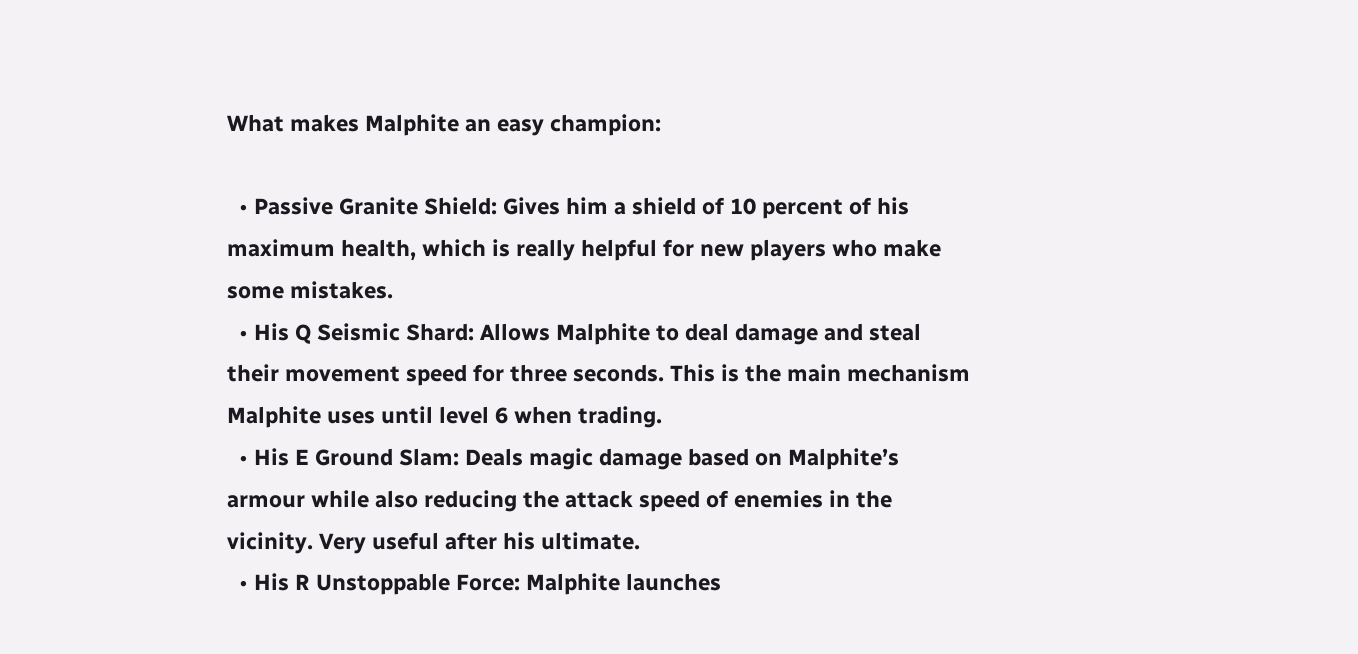What makes Malphite an easy champion:

  • Passive Granite Shield: Gives him a shield of 10 percent of his maximum health, which is really helpful for new players who make some mistakes.
  • His Q Seismic Shard: Allows Malphite to deal damage and steal their movement speed for three seconds. This is the main mechanism Malphite uses until level 6 when trading.
  • His E Ground Slam: Deals magic damage based on Malphite’s armour while also reducing the attack speed of enemies in the vicinity. Very useful after his ultimate.
  • His R Unstoppable Force: Malphite launches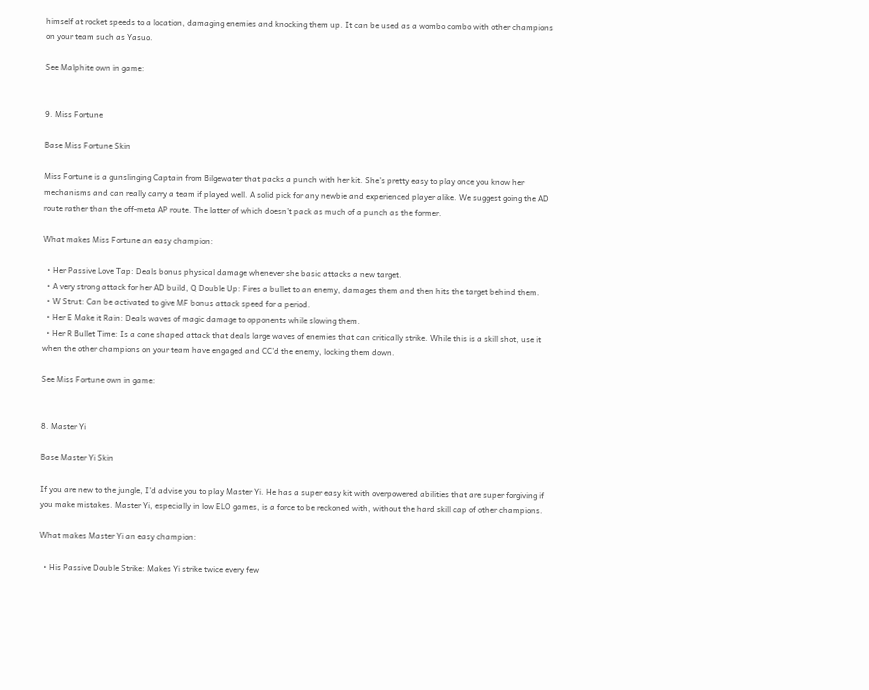himself at rocket speeds to a location, damaging enemies and knocking them up. It can be used as a wombo combo with other champions on your team such as Yasuo.

See Malphite own in game:


9. Miss Fortune

Base Miss Fortune Skin

Miss Fortune is a gunslinging Captain from Bilgewater that packs a punch with her kit. She’s pretty easy to play once you know her mechanisms and can really carry a team if played well. A solid pick for any newbie and experienced player alike. We suggest going the AD route rather than the off-meta AP route. The latter of which doesn’t pack as much of a punch as the former.

What makes Miss Fortune an easy champion:

  • Her Passive Love Tap: Deals bonus physical damage whenever she basic attacks a new target.
  • A very strong attack for her AD build, Q Double Up: Fires a bullet to an enemy, damages them and then hits the target behind them.
  • W Strut: Can be activated to give MF bonus attack speed for a period.
  • Her E Make it Rain: Deals waves of magic damage to opponents while slowing them.
  • Her R Bullet Time: Is a cone shaped attack that deals large waves of enemies that can critically strike. While this is a skill shot, use it when the other champions on your team have engaged and CC’d the enemy, locking them down.

See Miss Fortune own in game:


8. Master Yi

Base Master Yi Skin

If you are new to the jungle, I’d advise you to play Master Yi. He has a super easy kit with overpowered abilities that are super forgiving if you make mistakes. Master Yi, especially in low ELO games, is a force to be reckoned with, without the hard skill cap of other champions.

What makes Master Yi an easy champion:

  • His Passive Double Strike: Makes Yi strike twice every few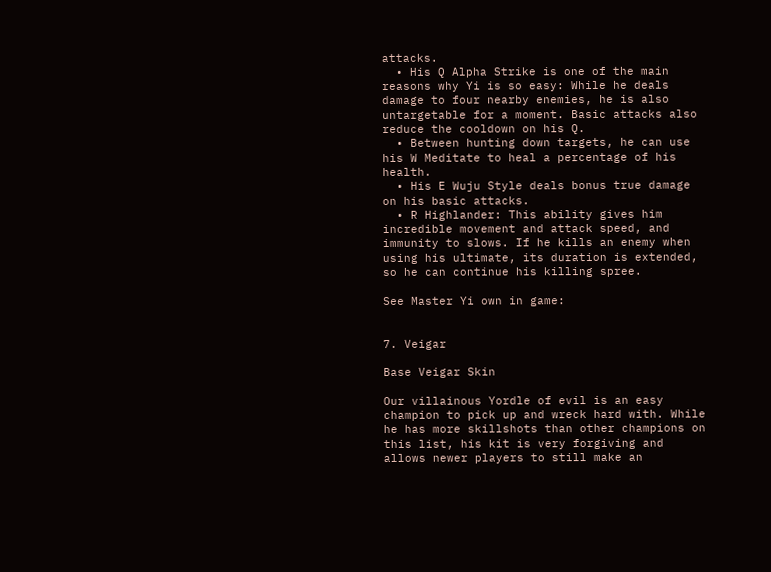attacks.
  • His Q Alpha Strike is one of the main reasons why Yi is so easy: While he deals damage to four nearby enemies, he is also untargetable for a moment. Basic attacks also reduce the cooldown on his Q.
  • Between hunting down targets, he can use his W Meditate to heal a percentage of his health.
  • His E Wuju Style deals bonus true damage on his basic attacks.
  • R Highlander: This ability gives him incredible movement and attack speed, and immunity to slows. If he kills an enemy when using his ultimate, its duration is extended, so he can continue his killing spree.

See Master Yi own in game:


7. Veigar

Base Veigar Skin

Our villainous Yordle of evil is an easy champion to pick up and wreck hard with. While he has more skillshots than other champions on this list, his kit is very forgiving and allows newer players to still make an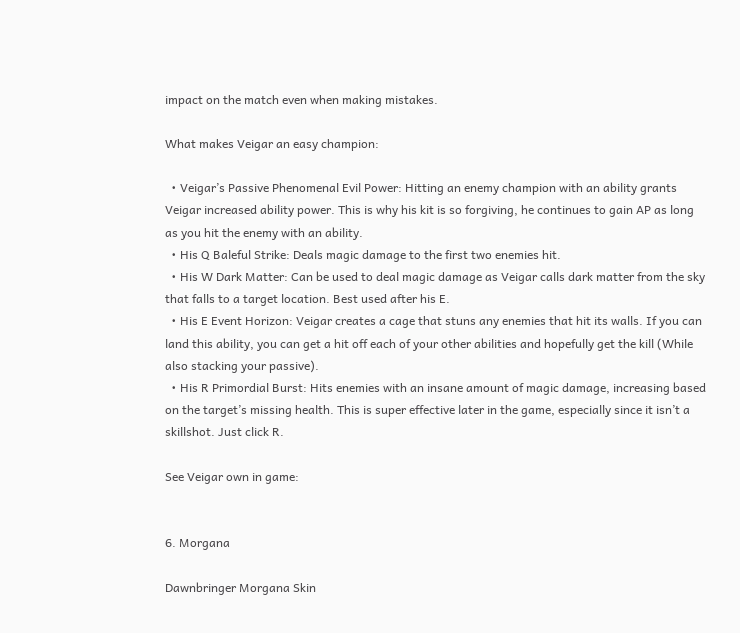impact on the match even when making mistakes.

What makes Veigar an easy champion:

  • Veigar’s Passive Phenomenal Evil Power: Hitting an enemy champion with an ability grants Veigar increased ability power. This is why his kit is so forgiving, he continues to gain AP as long as you hit the enemy with an ability.
  • His Q Baleful Strike: Deals magic damage to the first two enemies hit.
  • His W Dark Matter: Can be used to deal magic damage as Veigar calls dark matter from the sky that falls to a target location. Best used after his E.
  • His E Event Horizon: Veigar creates a cage that stuns any enemies that hit its walls. If you can land this ability, you can get a hit off each of your other abilities and hopefully get the kill (While also stacking your passive).
  • His R Primordial Burst: Hits enemies with an insane amount of magic damage, increasing based on the target’s missing health. This is super effective later in the game, especially since it isn’t a skillshot. Just click R.

See Veigar own in game:


6. Morgana

Dawnbringer Morgana Skin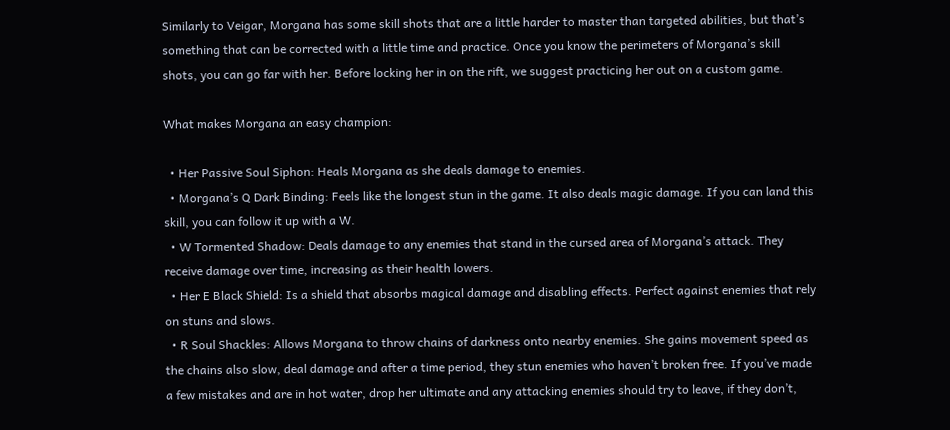Similarly to Veigar, Morgana has some skill shots that are a little harder to master than targeted abilities, but that’s something that can be corrected with a little time and practice. Once you know the perimeters of Morgana’s skill shots, you can go far with her. Before locking her in on the rift, we suggest practicing her out on a custom game.

What makes Morgana an easy champion:

  • Her Passive Soul Siphon: Heals Morgana as she deals damage to enemies.
  • Morgana’s Q Dark Binding: Feels like the longest stun in the game. It also deals magic damage. If you can land this skill, you can follow it up with a W.
  • W Tormented Shadow: Deals damage to any enemies that stand in the cursed area of Morgana’s attack. They receive damage over time, increasing as their health lowers.
  • Her E Black Shield: Is a shield that absorbs magical damage and disabling effects. Perfect against enemies that rely on stuns and slows.
  • R Soul Shackles: Allows Morgana to throw chains of darkness onto nearby enemies. She gains movement speed as the chains also slow, deal damage and after a time period, they stun enemies who haven’t broken free. If you’ve made a few mistakes and are in hot water, drop her ultimate and any attacking enemies should try to leave, if they don’t,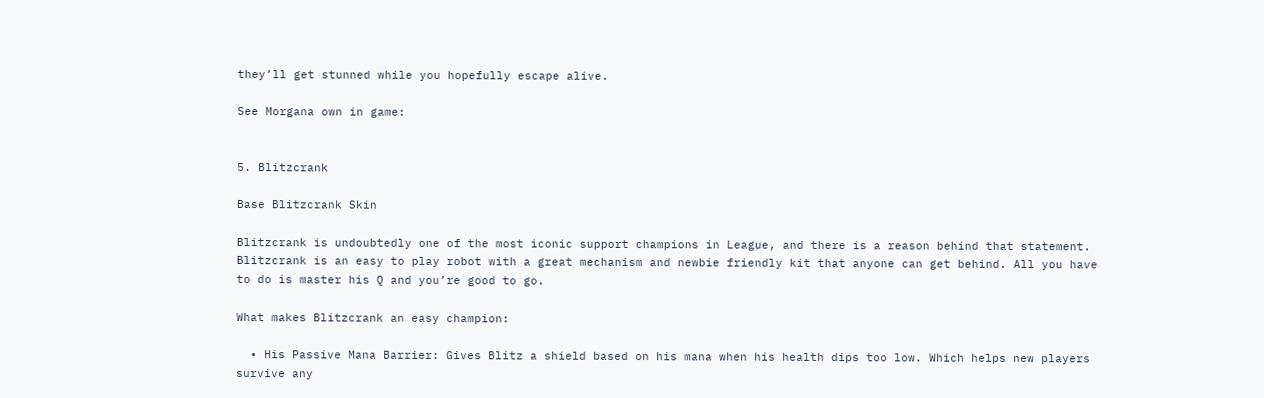they’ll get stunned while you hopefully escape alive.

See Morgana own in game:


5. Blitzcrank

Base Blitzcrank Skin

Blitzcrank is undoubtedly one of the most iconic support champions in League, and there is a reason behind that statement. Blitzcrank is an easy to play robot with a great mechanism and newbie friendly kit that anyone can get behind. All you have to do is master his Q and you’re good to go.

What makes Blitzcrank an easy champion:

  • His Passive Mana Barrier: Gives Blitz a shield based on his mana when his health dips too low. Which helps new players survive any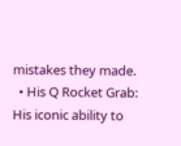mistakes they made.
  • His Q Rocket Grab: His iconic ability to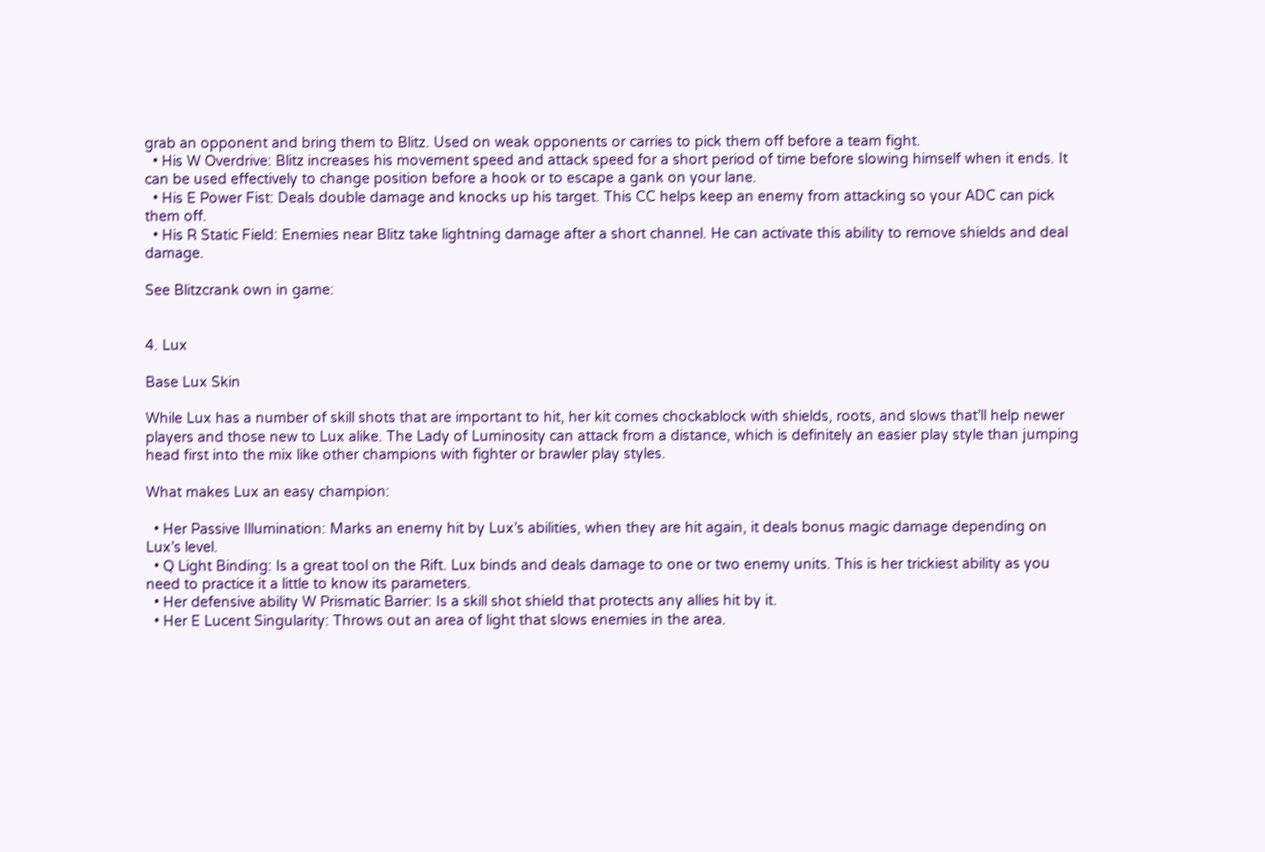grab an opponent and bring them to Blitz. Used on weak opponents or carries to pick them off before a team fight.
  • His W Overdrive: Blitz increases his movement speed and attack speed for a short period of time before slowing himself when it ends. It can be used effectively to change position before a hook or to escape a gank on your lane.
  • His E Power Fist: Deals double damage and knocks up his target. This CC helps keep an enemy from attacking so your ADC can pick them off.
  • His R Static Field: Enemies near Blitz take lightning damage after a short channel. He can activate this ability to remove shields and deal damage.

See Blitzcrank own in game:


4. Lux

Base Lux Skin

While Lux has a number of skill shots that are important to hit, her kit comes chockablock with shields, roots, and slows that’ll help newer players and those new to Lux alike. The Lady of Luminosity can attack from a distance, which is definitely an easier play style than jumping head first into the mix like other champions with fighter or brawler play styles.

What makes Lux an easy champion:

  • Her Passive Illumination: Marks an enemy hit by Lux’s abilities, when they are hit again, it deals bonus magic damage depending on Lux’s level.
  • Q Light Binding: Is a great tool on the Rift. Lux binds and deals damage to one or two enemy units. This is her trickiest ability as you need to practice it a little to know its parameters.
  • Her defensive ability W Prismatic Barrier: Is a skill shot shield that protects any allies hit by it.
  • Her E Lucent Singularity: Throws out an area of light that slows enemies in the area.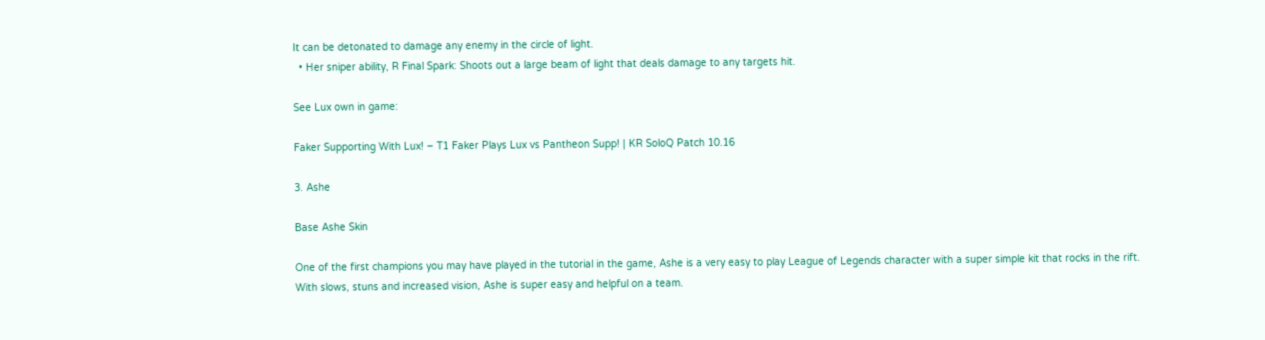It can be detonated to damage any enemy in the circle of light.
  • Her sniper ability, R Final Spark: Shoots out a large beam of light that deals damage to any targets hit.

See Lux own in game:

Faker Supporting With Lux! – T1 Faker Plays Lux vs Pantheon Supp! | KR SoloQ Patch 10.16

3. Ashe

Base Ashe Skin

One of the first champions you may have played in the tutorial in the game, Ashe is a very easy to play League of Legends character with a super simple kit that rocks in the rift. With slows, stuns and increased vision, Ashe is super easy and helpful on a team.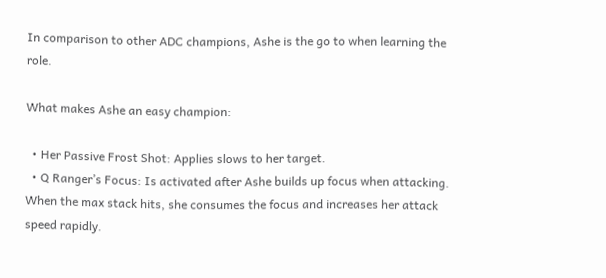In comparison to other ADC champions, Ashe is the go to when learning the role.

What makes Ashe an easy champion:

  • Her Passive Frost Shot: Applies slows to her target.
  • Q Ranger’s Focus: Is activated after Ashe builds up focus when attacking. When the max stack hits, she consumes the focus and increases her attack speed rapidly.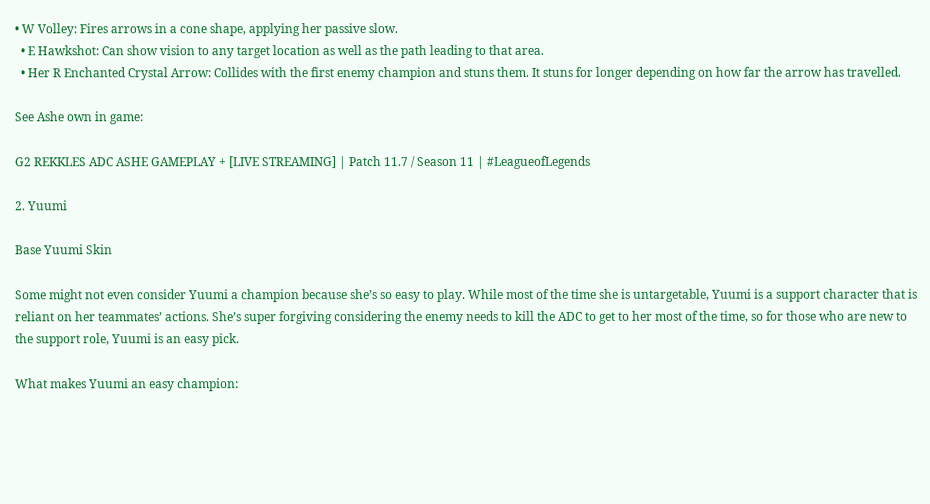• W Volley: Fires arrows in a cone shape, applying her passive slow.
  • E Hawkshot: Can show vision to any target location as well as the path leading to that area.
  • Her R Enchanted Crystal Arrow: Collides with the first enemy champion and stuns them. It stuns for longer depending on how far the arrow has travelled.

See Ashe own in game:

G2 REKKLES ADC ASHE GAMEPLAY + [LIVE STREAMING] | Patch 11.7 / Season 11 | #LeagueofLegends

2. Yuumi

Base Yuumi Skin

Some might not even consider Yuumi a champion because she’s so easy to play. While most of the time she is untargetable, Yuumi is a support character that is reliant on her teammates’ actions. She’s super forgiving considering the enemy needs to kill the ADC to get to her most of the time, so for those who are new to the support role, Yuumi is an easy pick.

What makes Yuumi an easy champion: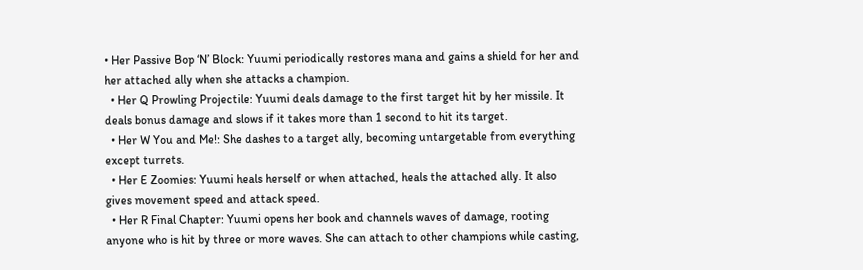• Her Passive Bop ‘N’ Block: Yuumi periodically restores mana and gains a shield for her and her attached ally when she attacks a champion.
  • Her Q Prowling Projectile: Yuumi deals damage to the first target hit by her missile. It deals bonus damage and slows if it takes more than 1 second to hit its target.
  • Her W You and Me!: She dashes to a target ally, becoming untargetable from everything except turrets.
  • Her E Zoomies: Yuumi heals herself or when attached, heals the attached ally. It also gives movement speed and attack speed.
  • Her R Final Chapter: Yuumi opens her book and channels waves of damage, rooting anyone who is hit by three or more waves. She can attach to other champions while casting,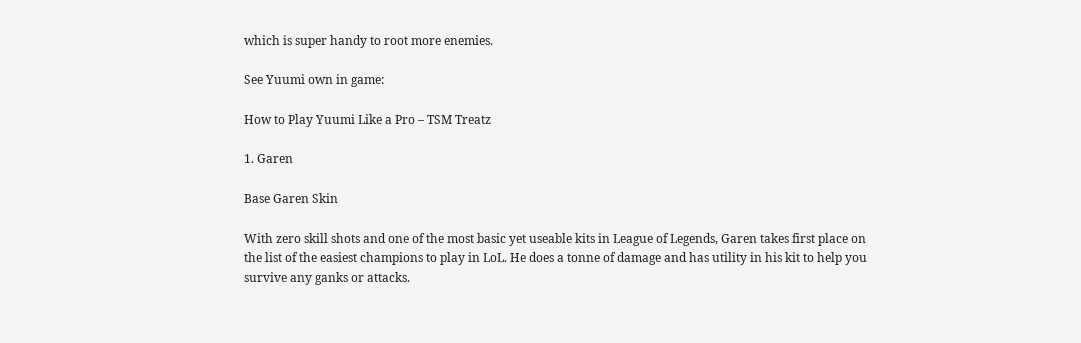which is super handy to root more enemies.

See Yuumi own in game:

How to Play Yuumi Like a Pro – TSM Treatz

1. Garen

Base Garen Skin

With zero skill shots and one of the most basic yet useable kits in League of Legends, Garen takes first place on the list of the easiest champions to play in LoL. He does a tonne of damage and has utility in his kit to help you survive any ganks or attacks.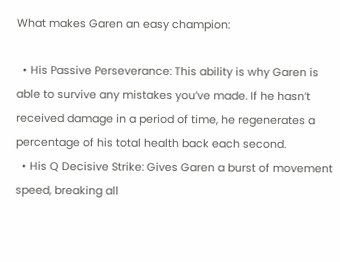What makes Garen an easy champion:

  • His Passive Perseverance: This ability is why Garen is able to survive any mistakes you’ve made. If he hasn’t received damage in a period of time, he regenerates a percentage of his total health back each second.
  • His Q Decisive Strike: Gives Garen a burst of movement speed, breaking all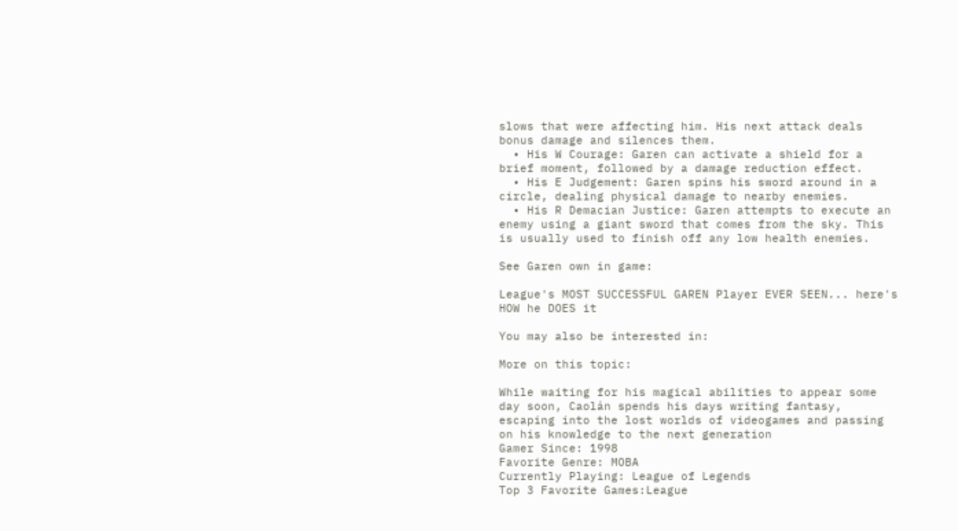slows that were affecting him. His next attack deals bonus damage and silences them.
  • His W Courage: Garen can activate a shield for a brief moment, followed by a damage reduction effect.
  • His E Judgement: Garen spins his sword around in a circle, dealing physical damage to nearby enemies.
  • His R Demacian Justice: Garen attempts to execute an enemy using a giant sword that comes from the sky. This is usually used to finish off any low health enemies.

See Garen own in game:

League's MOST SUCCESSFUL GAREN Player EVER SEEN... here's HOW he DOES it

You may also be interested in:

More on this topic:

While waiting for his magical abilities to appear some day soon, Caolán spends his days writing fantasy, escaping into the lost worlds of videogames and passing on his knowledge to the next generation
Gamer Since: 1998
Favorite Genre: MOBA
Currently Playing: League of Legends
Top 3 Favorite Games:League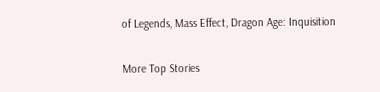of Legends, Mass Effect, Dragon Age: Inquisition

More Top Stories